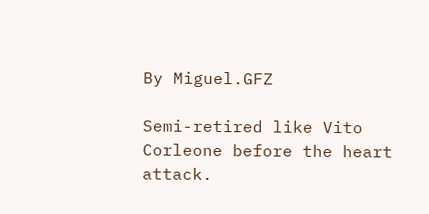By Miguel.GFZ

Semi-retired like Vito Corleone before the heart attack.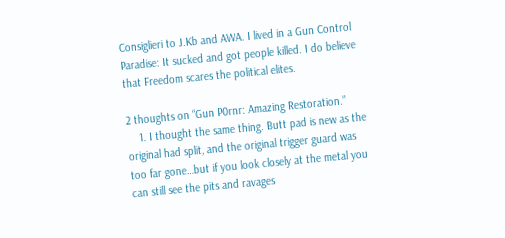Consiglieri to J.Kb and AWA. I lived in a Gun Control Paradise: It sucked and got people killed. I do believe that Freedom scares the political elites.

2 thoughts on “Gun P0rnr: Amazing Restoration.”
    1. I thought the same thing. Butt pad is new as the original had split, and the original trigger guard was too far gone…but if you look closely at the metal you can still see the pits and ravages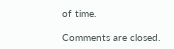of time.

Comments are closed.